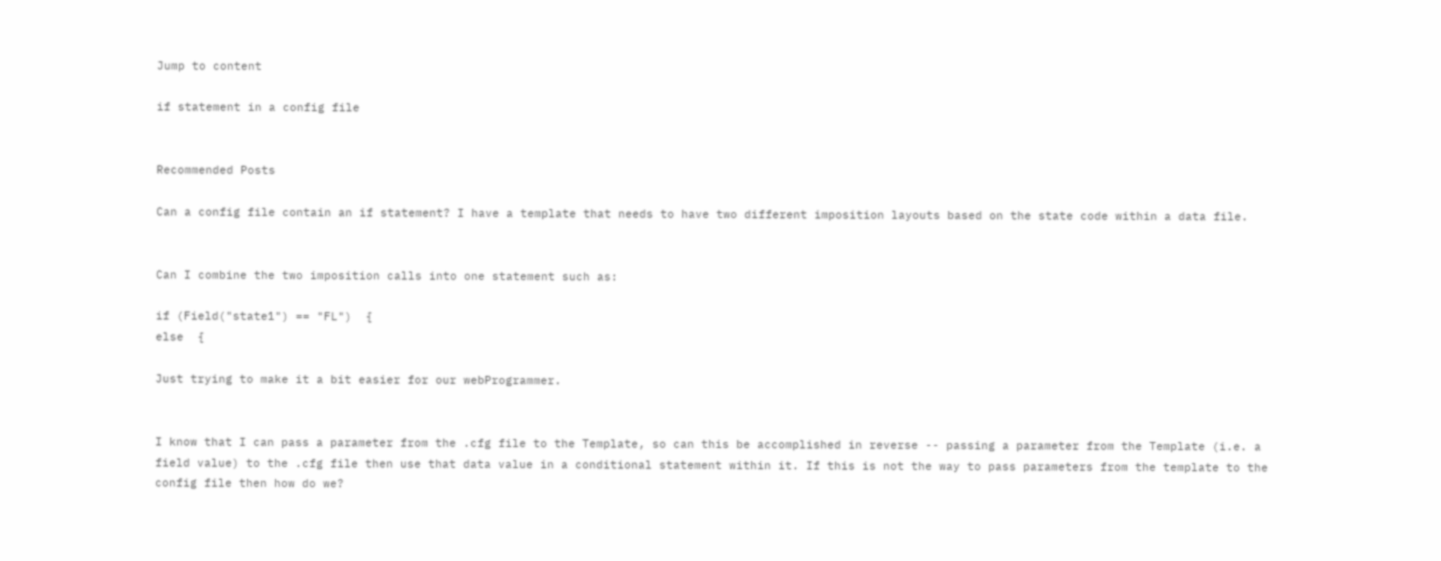Jump to content

if statement in a config file


Recommended Posts

Can a config file contain an if statement? I have a template that needs to have two different imposition layouts based on the state code within a data file.


Can I combine the two imposition calls into one statement such as:

if (Field("state1") == "FL")  {
else  {

Just trying to make it a bit easier for our webProgrammer.


I know that I can pass a parameter from the .cfg file to the Template, so can this be accomplished in reverse -- passing a parameter from the Template (i.e. a field value) to the .cfg file then use that data value in a conditional statement within it. If this is not the way to pass parameters from the template to the config file then how do we?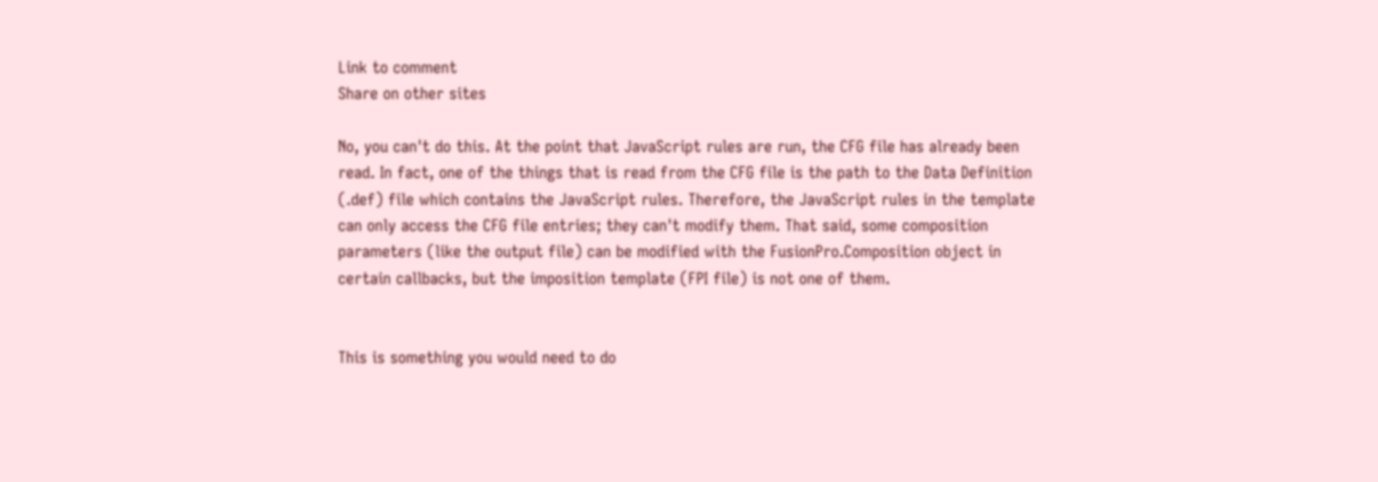Link to comment
Share on other sites

No, you can't do this. At the point that JavaScript rules are run, the CFG file has already been read. In fact, one of the things that is read from the CFG file is the path to the Data Definition (.def) file which contains the JavaScript rules. Therefore, the JavaScript rules in the template can only access the CFG file entries; they can't modify them. That said, some composition parameters (like the output file) can be modified with the FusionPro.Composition object in certain callbacks, but the imposition template (FPI file) is not one of them.


This is something you would need to do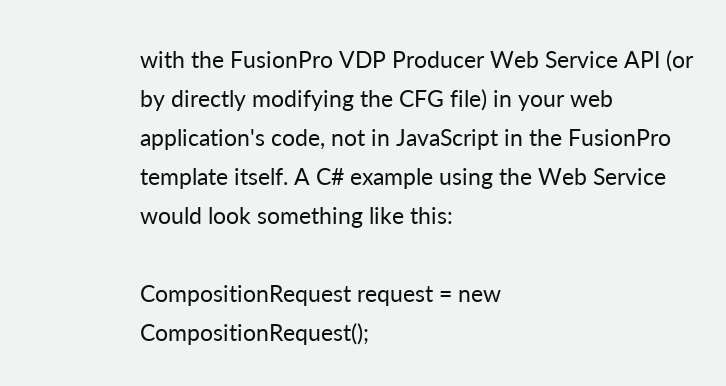with the FusionPro VDP Producer Web Service API (or by directly modifying the CFG file) in your web application's code, not in JavaScript in the FusionPro template itself. A C# example using the Web Service would look something like this:

CompositionRequest request = new CompositionRequest();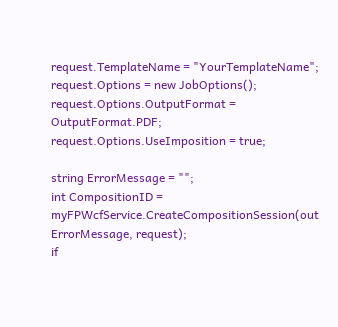request.TemplateName = "YourTemplateName";
request.Options = new JobOptions();
request.Options.OutputFormat = OutputFormat.PDF;
request.Options.UseImposition = true;

string ErrorMessage = "";
int CompositionID = myFPWcfService.CreateCompositionSession(out ErrorMessage, request);
if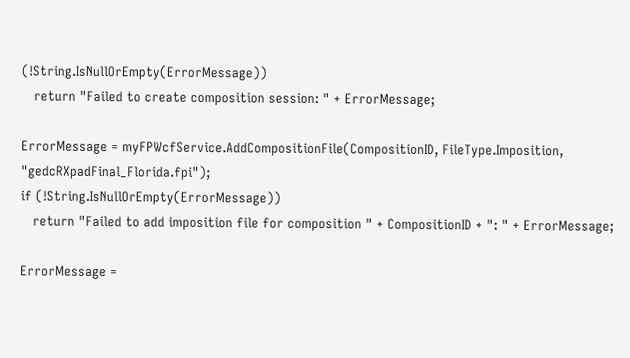(!String.IsNullOrEmpty(ErrorMessage))
   return "Failed to create composition session: " + ErrorMessage;

ErrorMessage = myFPWcfService.AddCompositionFile(CompositionID, FileType.Imposition, "gedcRXpadFinal_Florida.fpi");
if (!String.IsNullOrEmpty(ErrorMessage))
   return "Failed to add imposition file for composition " + CompositionID + ": " + ErrorMessage;

ErrorMessage =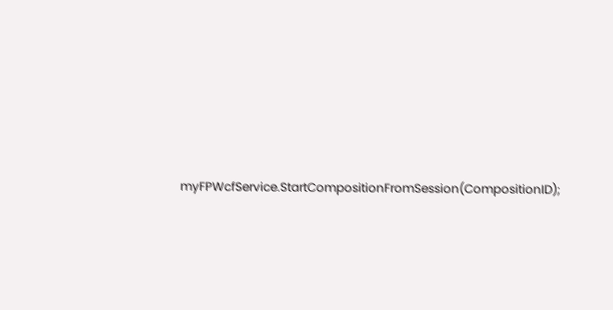myFPWcfService.StartCompositionFromSession(CompositionID);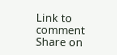Link to comment
Share on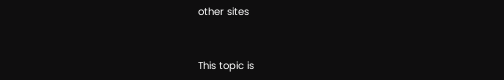other sites


This topic is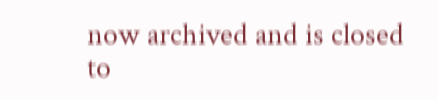now archived and is closed to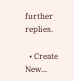further replies.

  • Create New...